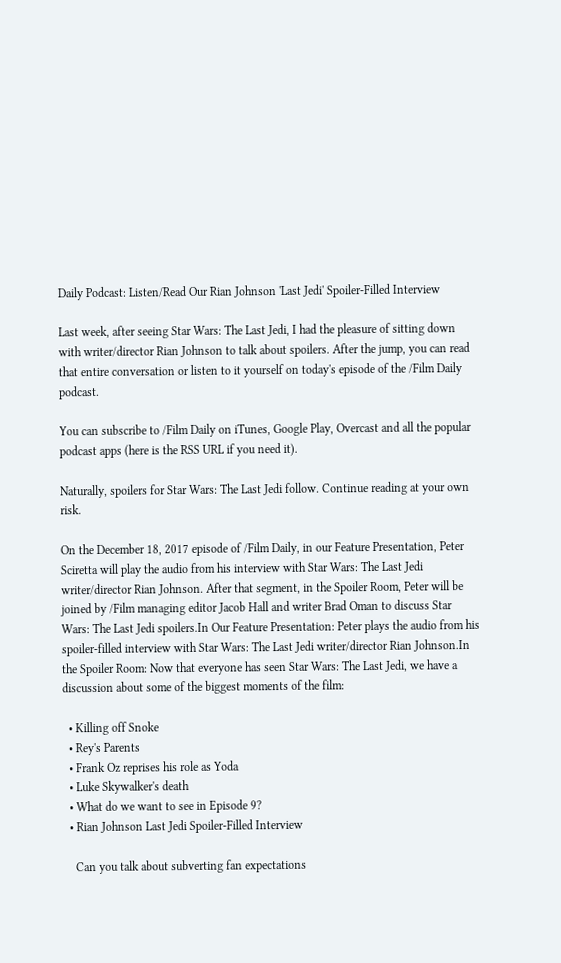Daily Podcast: Listen/Read Our Rian Johnson 'Last Jedi' Spoiler-Filled Interview

Last week, after seeing Star Wars: The Last Jedi, I had the pleasure of sitting down with writer/director Rian Johnson to talk about spoilers. After the jump, you can read that entire conversation or listen to it yourself on today's episode of the /Film Daily podcast.

You can subscribe to /Film Daily on iTunes, Google Play, Overcast and all the popular podcast apps (here is the RSS URL if you need it).

Naturally, spoilers for Star Wars: The Last Jedi follow. Continue reading at your own risk.

On the December 18, 2017 episode of /Film Daily, in our Feature Presentation, Peter Sciretta will play the audio from his interview with Star Wars: The Last Jedi writer/director Rian Johnson. After that segment, in the Spoiler Room, Peter will be joined by /Film managing editor Jacob Hall and writer Brad Oman to discuss Star Wars: The Last Jedi spoilers.In Our Feature Presentation: Peter plays the audio from his spoiler-filled interview with Star Wars: The Last Jedi writer/director Rian Johnson.In the Spoiler Room: Now that everyone has seen Star Wars: The Last Jedi, we have a discussion about some of the biggest moments of the film:

  • Killing off Snoke
  • Rey's Parents
  • Frank Oz reprises his role as Yoda
  • Luke Skywalker's death
  • What do we want to see in Episode 9?
  • Rian Johnson Last Jedi Spoiler-Filled Interview

    Can you talk about subverting fan expectations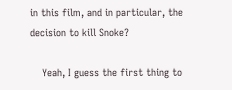in this film, and in particular, the decision to kill Snoke?

    Yeah, I guess the first thing to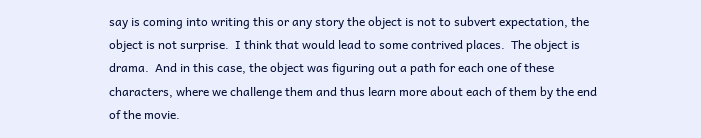say is coming into writing this or any story the object is not to subvert expectation, the object is not surprise.  I think that would lead to some contrived places.  The object is drama.  And in this case, the object was figuring out a path for each one of these characters, where we challenge them and thus learn more about each of them by the end of the movie.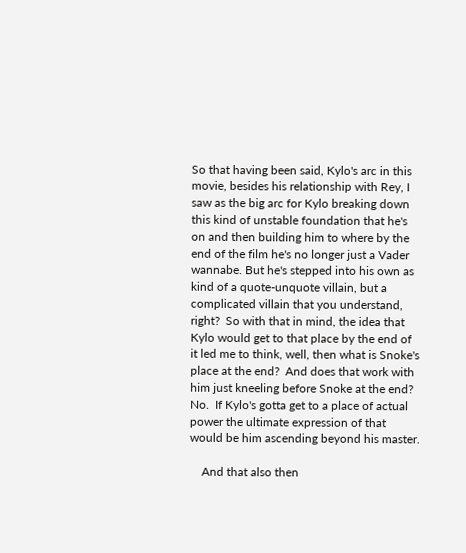So that having been said, Kylo's arc in this movie, besides his relationship with Rey, I saw as the big arc for Kylo breaking down this kind of unstable foundation that he's on and then building him to where by the end of the film he's no longer just a Vader wannabe. But he's stepped into his own as kind of a quote-unquote villain, but a complicated villain that you understand, right?  So with that in mind, the idea that Kylo would get to that place by the end of it led me to think, well, then what is Snoke's place at the end?  And does that work with him just kneeling before Snoke at the end?  No.  If Kylo's gotta get to a place of actual power the ultimate expression of that would be him ascending beyond his master.

    And that also then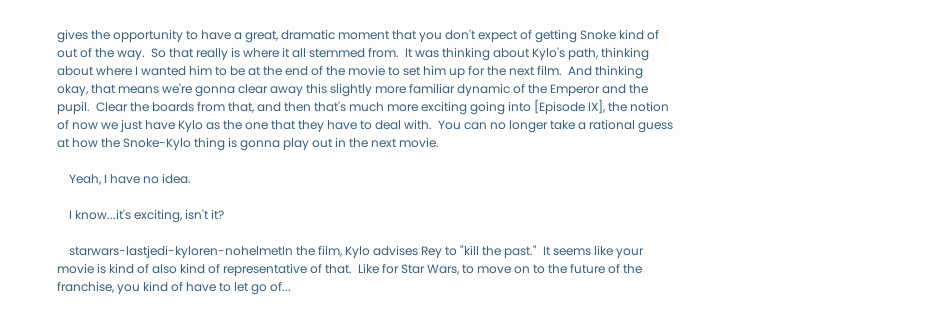gives the opportunity to have a great, dramatic moment that you don't expect of getting Snoke kind of out of the way.  So that really is where it all stemmed from.  It was thinking about Kylo's path, thinking about where I wanted him to be at the end of the movie to set him up for the next film.  And thinking okay, that means we're gonna clear away this slightly more familiar dynamic of the Emperor and the pupil.  Clear the boards from that, and then that's much more exciting going into [Episode IX], the notion of now we just have Kylo as the one that they have to deal with.  You can no longer take a rational guess at how the Snoke-Kylo thing is gonna play out in the next movie.

    Yeah, I have no idea.

    I know...it's exciting, isn't it?

    starwars-lastjedi-kyloren-nohelmetIn the film, Kylo advises Rey to "kill the past."  It seems like your movie is kind of also kind of representative of that.  Like for Star Wars, to move on to the future of the franchise, you kind of have to let go of...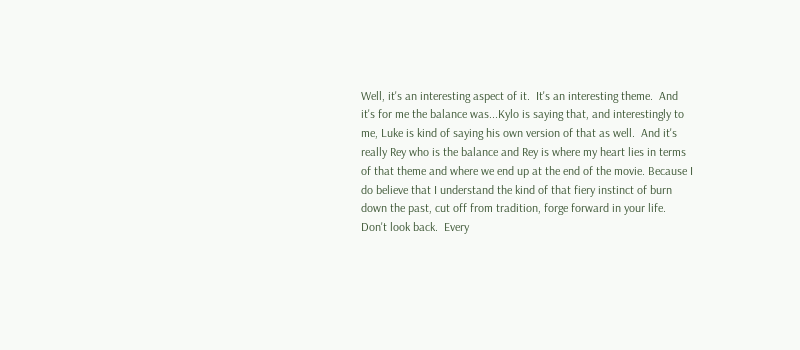Well, it's an interesting aspect of it.  It's an interesting theme.  And it's for me the balance was...Kylo is saying that, and interestingly to me, Luke is kind of saying his own version of that as well.  And it's really Rey who is the balance and Rey is where my heart lies in terms of that theme and where we end up at the end of the movie. Because I do believe that I understand the kind of that fiery instinct of burn down the past, cut off from tradition, forge forward in your life.  Don't look back.  Every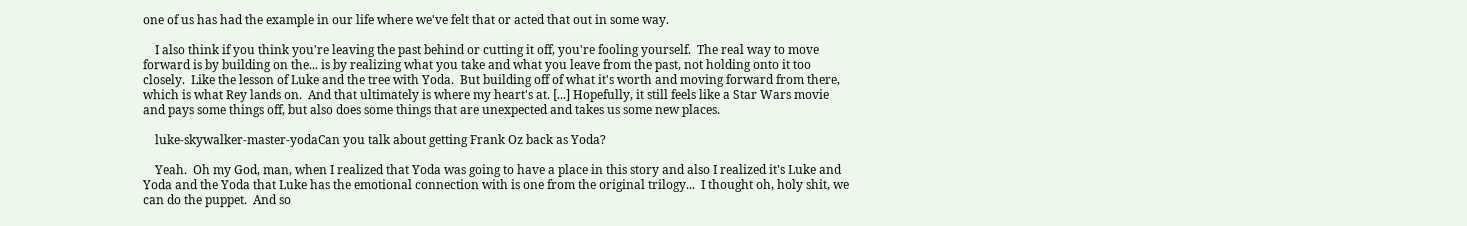one of us has had the example in our life where we've felt that or acted that out in some way.

    I also think if you think you're leaving the past behind or cutting it off, you're fooling yourself.  The real way to move forward is by building on the... is by realizing what you take and what you leave from the past, not holding onto it too closely.  Like the lesson of Luke and the tree with Yoda.  But building off of what it's worth and moving forward from there, which is what Rey lands on.  And that ultimately is where my heart's at. [...] Hopefully, it still feels like a Star Wars movie and pays some things off, but also does some things that are unexpected and takes us some new places.

    luke-skywalker-master-yodaCan you talk about getting Frank Oz back as Yoda?

    Yeah.  Oh my God, man, when I realized that Yoda was going to have a place in this story and also I realized it's Luke and Yoda and the Yoda that Luke has the emotional connection with is one from the original trilogy...  I thought oh, holy shit, we can do the puppet.  And so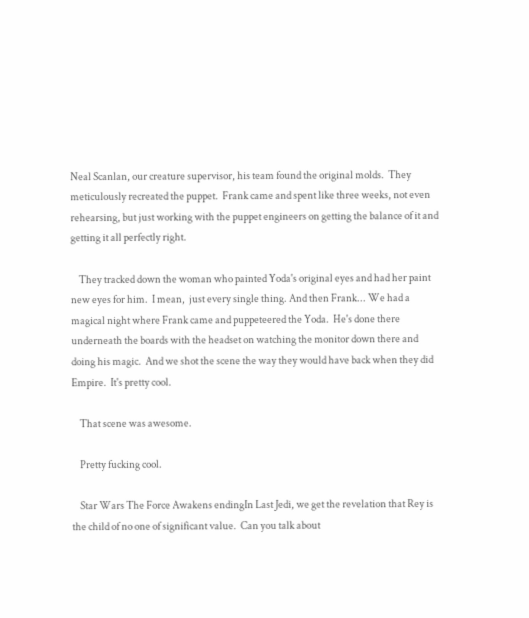Neal Scanlan, our creature supervisor, his team found the original molds.  They meticulously recreated the puppet.  Frank came and spent like three weeks, not even rehearsing, but just working with the puppet engineers on getting the balance of it and getting it all perfectly right.

    They tracked down the woman who painted Yoda's original eyes and had her paint new eyes for him.  I mean,  just every single thing. And then Frank... We had a magical night where Frank came and puppeteered the Yoda.  He's done there underneath the boards with the headset on watching the monitor down there and doing his magic.  And we shot the scene the way they would have back when they did Empire.  It's pretty cool.

    That scene was awesome.

    Pretty fucking cool.

    Star Wars The Force Awakens endingIn Last Jedi, we get the revelation that Rey is the child of no one of significant value.  Can you talk about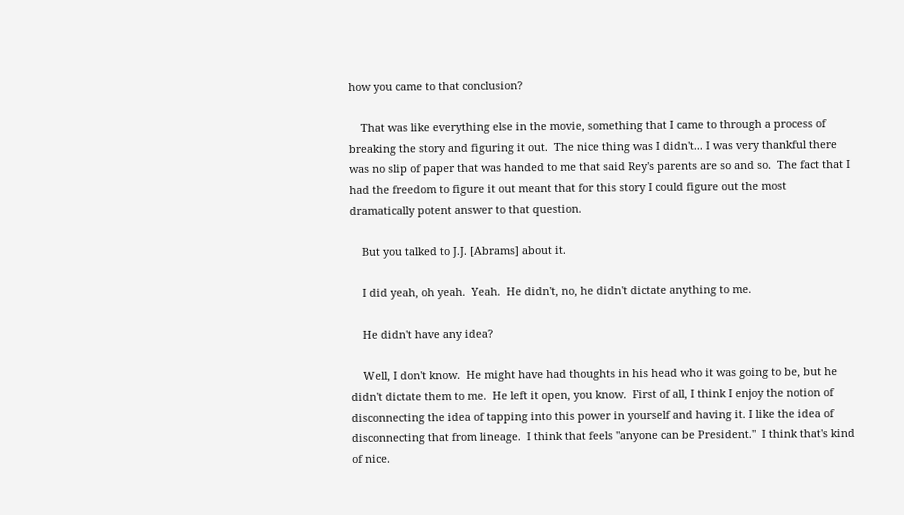how you came to that conclusion?

    That was like everything else in the movie, something that I came to through a process of breaking the story and figuring it out.  The nice thing was I didn't... I was very thankful there was no slip of paper that was handed to me that said Rey's parents are so and so.  The fact that I had the freedom to figure it out meant that for this story I could figure out the most dramatically potent answer to that question.

    But you talked to J.J. [Abrams] about it.

    I did yeah, oh yeah.  Yeah.  He didn't, no, he didn't dictate anything to me.

    He didn't have any idea?

    Well, I don't know.  He might have had thoughts in his head who it was going to be, but he didn't dictate them to me.  He left it open, you know.  First of all, I think I enjoy the notion of disconnecting the idea of tapping into this power in yourself and having it. I like the idea of disconnecting that from lineage.  I think that feels "anyone can be President."  I think that's kind of nice.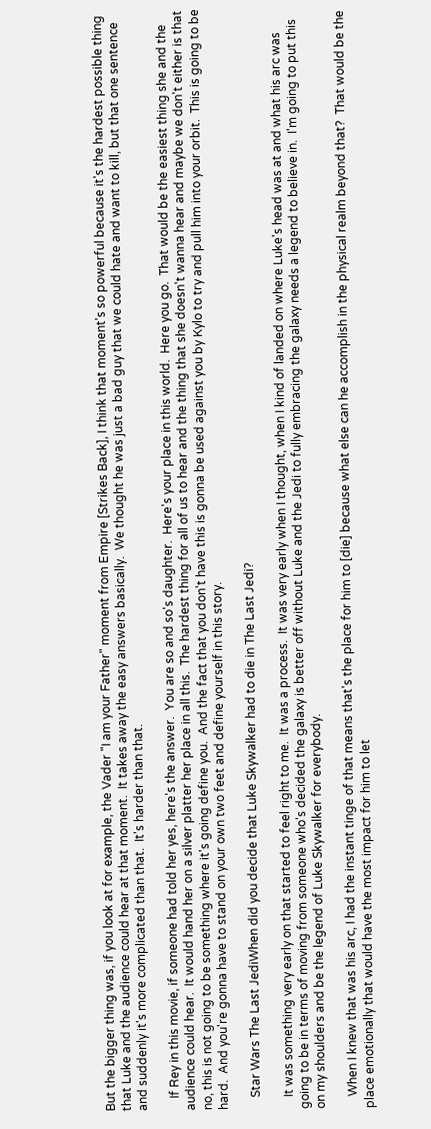But the bigger thing was, if you look at for example, the Vader "I am your Father" moment from Empire [Strikes Back], I think that moment's so powerful because it's the hardest possible thing that Luke and the audience could hear at that moment.  It takes away the easy answers basically.  We thought he was just a bad guy that we could hate and want to kill, but that one sentence and suddenly it's more complicated than that.  It's harder than that.

    If Rey in this movie, if someone had told her yes, here's the answer.  You are so and so's daughter.  Here's your place in this world.  Here you go.  That would be the easiest thing she and the audience could hear.  It would hand her on a silver platter her place in all this.  The hardest thing for all of us to hear and the thing that she doesn't wanna hear and maybe we don't either is that no, this is not going to be something where it's going define you.  And the fact that you don't have this is gonna be used against you by Kylo to try and pull him into your orbit.  This is going to be hard.  And you're gonna have to stand on your own two feet and define yourself in this story.

    Star Wars The Last JediWhen did you decide that Luke Skywalker had to die in The Last Jedi?

    It was something very early on that started to feel right to me.  It was a process.  It was very early when I thought, when I kind of landed on where Luke's head was at and what his arc was going to be in terms of moving from someone who's decided the galaxy is better off without Luke and the Jedi to fully embracing the galaxy needs a legend to believe in.  I'm going to put this on my shoulders and be the legend of Luke Skywalker for everybody.

    When I knew that was his arc, I had the instant tinge of that means that's the place for him to [die] because what else can he accomplish in the physical realm beyond that?  That would be the place emotionally that would have the most impact for him to let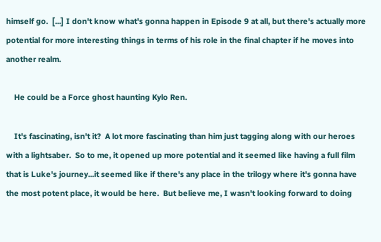himself go.  [...] I don't know what's gonna happen in Episode 9 at all, but there's actually more potential for more interesting things in terms of his role in the final chapter if he moves into another realm.

    He could be a Force ghost haunting Kylo Ren.

    It's fascinating, isn't it?  A lot more fascinating than him just tagging along with our heroes with a lightsaber.  So to me, it opened up more potential and it seemed like having a full film that is Luke's journey...it seemed like if there's any place in the trilogy where it's gonna have the most potent place, it would be here.  But believe me, I wasn't looking forward to doing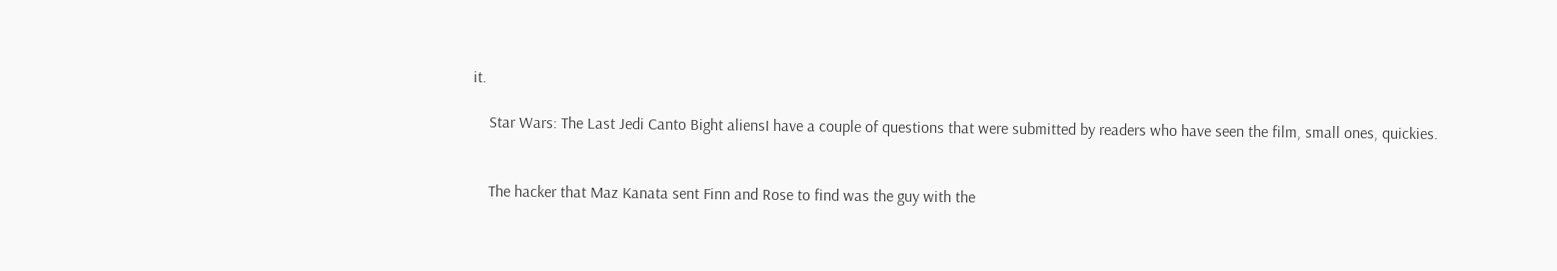it.

    Star Wars: The Last Jedi Canto Bight aliensI have a couple of questions that were submitted by readers who have seen the film, small ones, quickies.


    The hacker that Maz Kanata sent Finn and Rose to find was the guy with the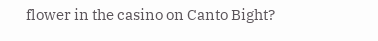flower in the casino on Canto Bight?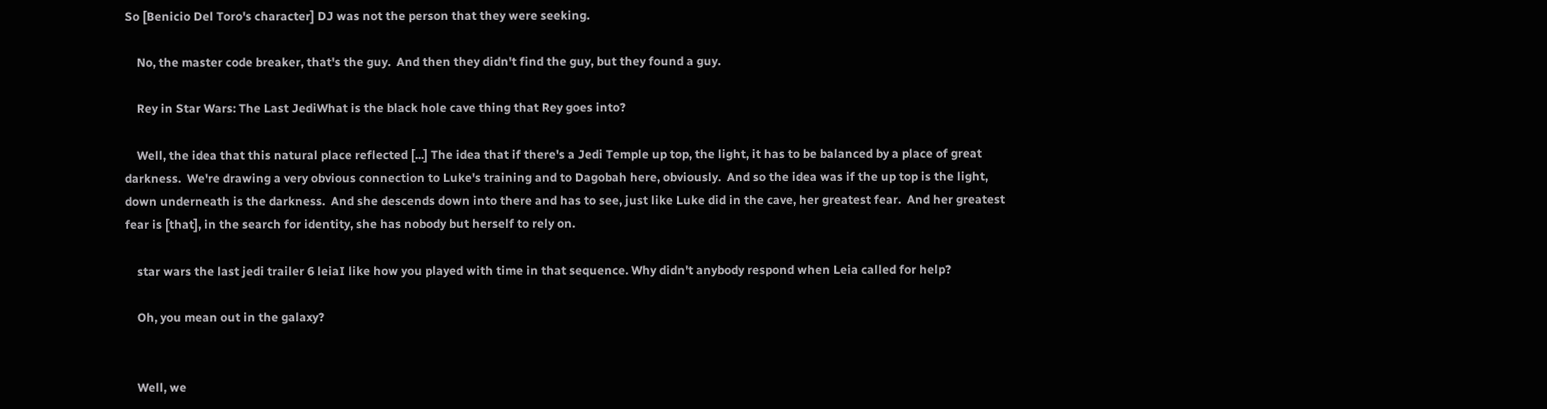So [Benicio Del Toro's character] DJ was not the person that they were seeking.

    No, the master code breaker, that's the guy.  And then they didn't find the guy, but they found a guy.

    Rey in Star Wars: The Last JediWhat is the black hole cave thing that Rey goes into?

    Well, the idea that this natural place reflected [...] The idea that if there's a Jedi Temple up top, the light, it has to be balanced by a place of great darkness.  We're drawing a very obvious connection to Luke's training and to Dagobah here, obviously.  And so the idea was if the up top is the light, down underneath is the darkness.  And she descends down into there and has to see, just like Luke did in the cave, her greatest fear.  And her greatest fear is [that], in the search for identity, she has nobody but herself to rely on.

    star wars the last jedi trailer 6 leiaI like how you played with time in that sequence. Why didn't anybody respond when Leia called for help?

    Oh, you mean out in the galaxy?


    Well, we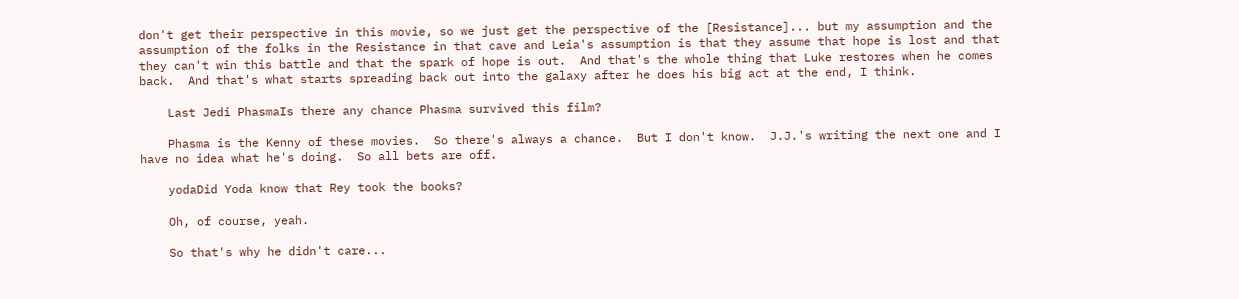don't get their perspective in this movie, so we just get the perspective of the [Resistance]... but my assumption and the assumption of the folks in the Resistance in that cave and Leia's assumption is that they assume that hope is lost and that they can't win this battle and that the spark of hope is out.  And that's the whole thing that Luke restores when he comes back.  And that's what starts spreading back out into the galaxy after he does his big act at the end, I think.

    Last Jedi PhasmaIs there any chance Phasma survived this film?

    Phasma is the Kenny of these movies.  So there's always a chance.  But I don't know.  J.J.'s writing the next one and I have no idea what he's doing.  So all bets are off.

    yodaDid Yoda know that Rey took the books?

    Oh, of course, yeah.

    So that's why he didn't care...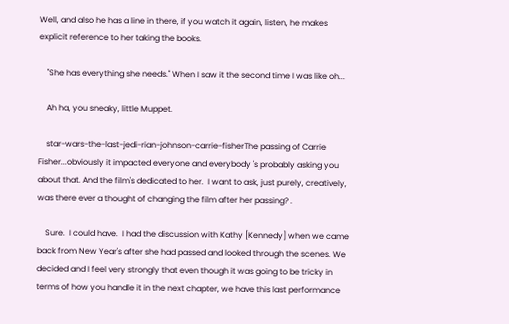Well, and also he has a line in there, if you watch it again, listen, he makes explicit reference to her taking the books.

    "She has everything she needs." When I saw it the second time I was like oh...

    Ah ha, you sneaky, little Muppet.

    star-wars-the-last-jedi-rian-johnson-carrie-fisherThe passing of Carrie Fisher...obviously it impacted everyone and everybody 's probably asking you about that. And the film's dedicated to her.  I want to ask, just purely, creatively, was there ever a thought of changing the film after her passing? .

    Sure.  I could have.  I had the discussion with Kathy [Kennedy] when we came back from New Year's after she had passed and looked through the scenes. We decided and I feel very strongly that even though it was going to be tricky in terms of how you handle it in the next chapter, we have this last performance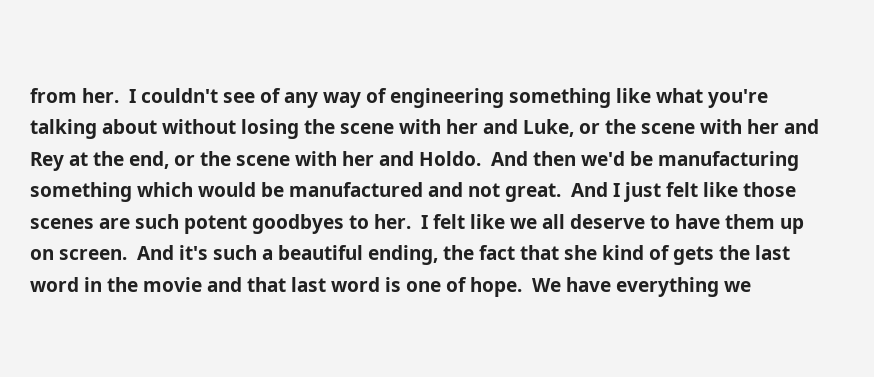from her.  I couldn't see of any way of engineering something like what you're talking about without losing the scene with her and Luke, or the scene with her and Rey at the end, or the scene with her and Holdo.  And then we'd be manufacturing something which would be manufactured and not great.  And I just felt like those scenes are such potent goodbyes to her.  I felt like we all deserve to have them up on screen.  And it's such a beautiful ending, the fact that she kind of gets the last word in the movie and that last word is one of hope.  We have everything we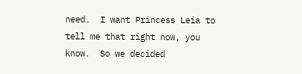need.  I want Princess Leia to tell me that right now, you know.  So we decided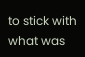to stick with what was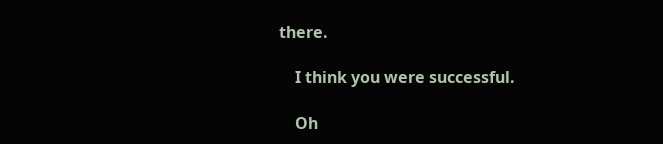there.

    I think you were successful.

    Oh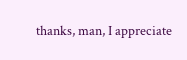thanks, man, I appreciate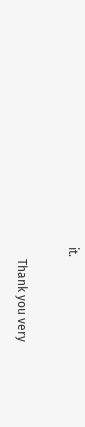it.

    Thank you very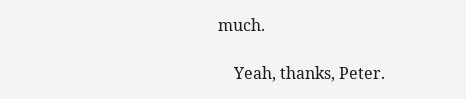much.

    Yeah, thanks, Peter.